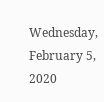Wednesday, February 5, 2020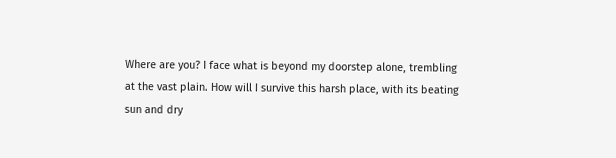Where are you? I face what is beyond my doorstep alone, trembling at the vast plain. How will I survive this harsh place, with its beating sun and dry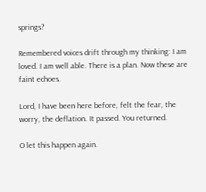springs?

Remembered voices drift through my thinking: I am loved. I am well able. There is a plan. Now these are faint echoes.

Lord, I have been here before, felt the fear, the worry, the deflation. It passed. You returned.

O let this happen again.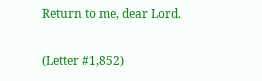Return to me, dear Lord.

(Letter #1,852)